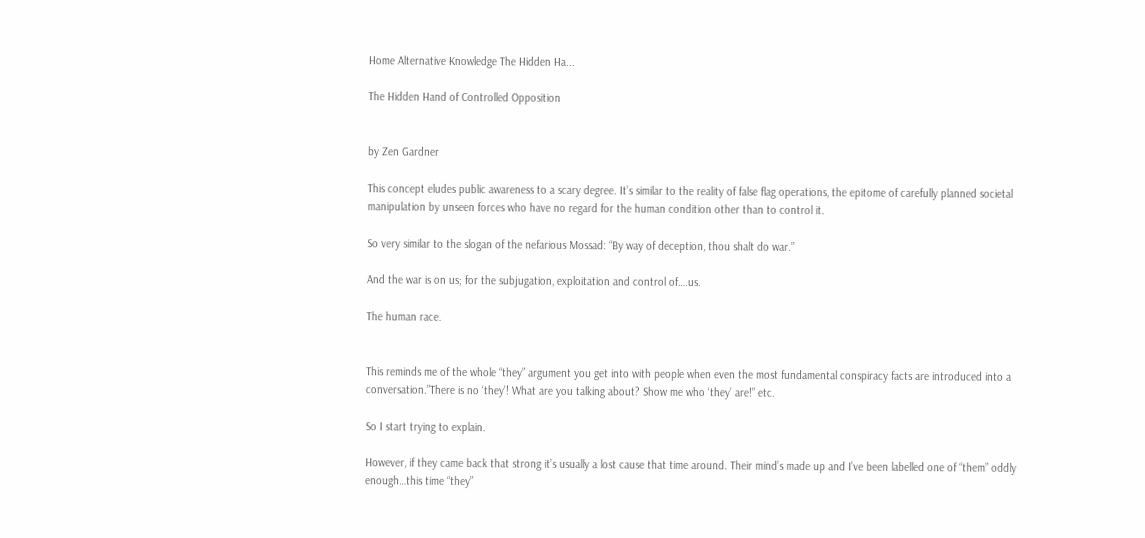Home Alternative Knowledge The Hidden Ha...

The Hidden Hand of Controlled Opposition


by Zen Gardner

This concept eludes public awareness to a scary degree. It’s similar to the reality of false flag operations, the epitome of carefully planned societal manipulation by unseen forces who have no regard for the human condition other than to control it.

So very similar to the slogan of the nefarious Mossad: “By way of deception, thou shalt do war.”

And the war is on us; for the subjugation, exploitation and control of….us.

The human race.


This reminds me of the whole “they” argument you get into with people when even the most fundamental conspiracy facts are introduced into a conversation.”There is no ‘they’! What are you talking about? Show me who ‘they’ are!” etc.

So I start trying to explain.

However, if they came back that strong it’s usually a lost cause that time around. Their mind’s made up and I’ve been labelled one of “them” oddly enough…this time “they”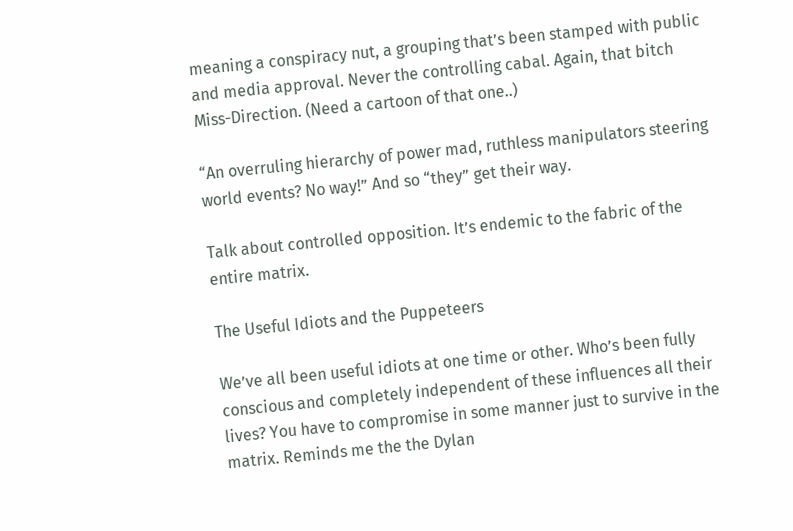meaning a conspiracy nut, a grouping that’s been stamped with public and media approval. Never the controlling cabal. Again, that bitch Miss-Direction. (Need a cartoon of that one..)

“An overruling hierarchy of power mad, ruthless manipulators steering world events? No way!” And so “they” get their way.

Talk about controlled opposition. It’s endemic to the fabric of the entire matrix.

The Useful Idiots and the Puppeteers

We’ve all been useful idiots at one time or other. Who’s been fully conscious and completely independent of these influences all their lives? You have to compromise in some manner just to survive in the matrix. Reminds me the the Dylan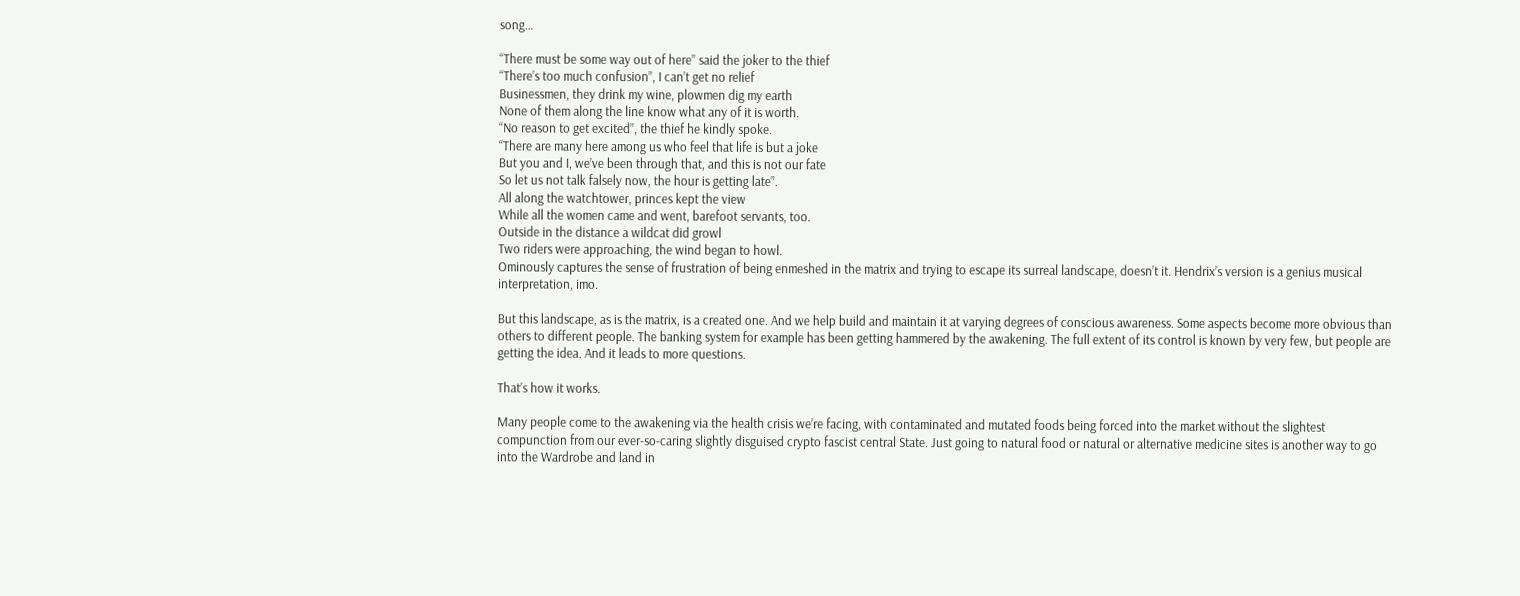song…

“There must be some way out of here” said the joker to the thief
“There’s too much confusion”, I can’t get no relief
Businessmen, they drink my wine, plowmen dig my earth
None of them along the line know what any of it is worth.
“No reason to get excited”, the thief he kindly spoke.
“There are many here among us who feel that life is but a joke
But you and I, we’ve been through that, and this is not our fate
So let us not talk falsely now, the hour is getting late”.
All along the watchtower, princes kept the view
While all the women came and went, barefoot servants, too.
Outside in the distance a wildcat did growl
Two riders were approaching, the wind began to howl.
Ominously captures the sense of frustration of being enmeshed in the matrix and trying to escape its surreal landscape, doesn’t it. Hendrix’s version is a genius musical interpretation, imo.

But this landscape, as is the matrix, is a created one. And we help build and maintain it at varying degrees of conscious awareness. Some aspects become more obvious than others to different people. The banking system for example has been getting hammered by the awakening. The full extent of its control is known by very few, but people are getting the idea. And it leads to more questions.

That’s how it works.

Many people come to the awakening via the health crisis we’re facing, with contaminated and mutated foods being forced into the market without the slightest compunction from our ever-so-caring slightly disguised crypto fascist central State. Just going to natural food or natural or alternative medicine sites is another way to go into the Wardrobe and land in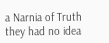a Narnia of Truth they had no idea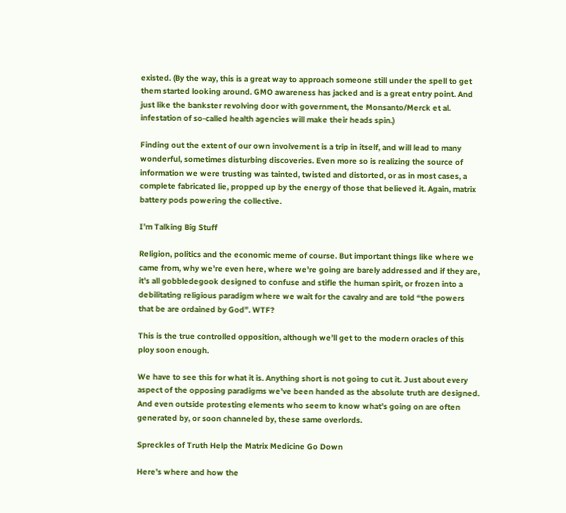existed. (By the way, this is a great way to approach someone still under the spell to get them started looking around. GMO awareness has jacked and is a great entry point. And just like the bankster revolving door with government, the Monsanto/Merck et al. infestation of so-called health agencies will make their heads spin.)

Finding out the extent of our own involvement is a trip in itself, and will lead to many wonderful, sometimes disturbing discoveries. Even more so is realizing the source of information we were trusting was tainted, twisted and distorted, or as in most cases, a complete fabricated lie, propped up by the energy of those that believed it. Again, matrix battery pods powering the collective.

I’m Talking Big Stuff

Religion, politics and the economic meme of course. But important things like where we came from, why we’re even here, where we’re going are barely addressed and if they are, it’s all gobbledegook designed to confuse and stifle the human spirit, or frozen into a debilitating religious paradigm where we wait for the cavalry and are told “the powers that be are ordained by God”. WTF?

This is the true controlled opposition, although we’ll get to the modern oracles of this ploy soon enough.

We have to see this for what it is. Anything short is not going to cut it. Just about every aspect of the opposing paradigms we’ve been handed as the absolute truth are designed. And even outside protesting elements who seem to know what’s going on are often generated by, or soon channeled by, these same overlords.

Spreckles of Truth Help the Matrix Medicine Go Down

Here’s where and how the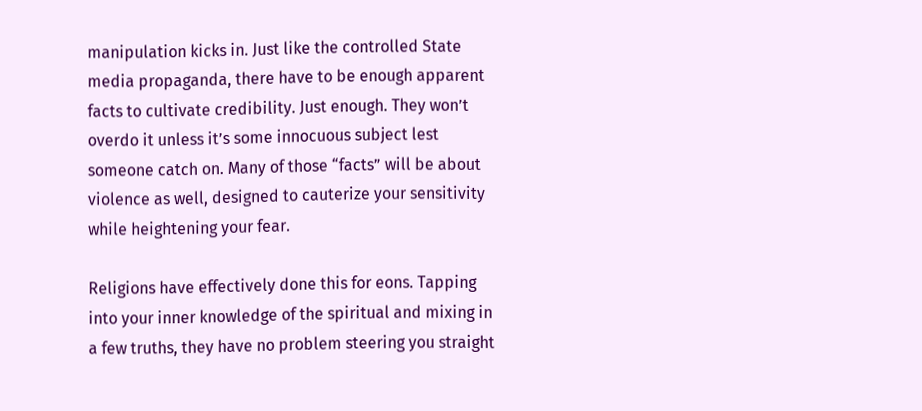manipulation kicks in. Just like the controlled State media propaganda, there have to be enough apparent facts to cultivate credibility. Just enough. They won’t overdo it unless it’s some innocuous subject lest someone catch on. Many of those “facts” will be about violence as well, designed to cauterize your sensitivity while heightening your fear.

Religions have effectively done this for eons. Tapping into your inner knowledge of the spiritual and mixing in a few truths, they have no problem steering you straight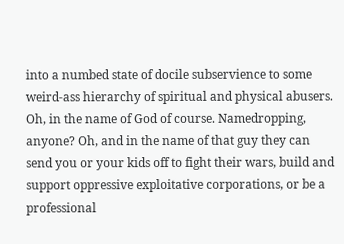into a numbed state of docile subservience to some weird-ass hierarchy of spiritual and physical abusers. Oh, in the name of God of course. Namedropping, anyone? Oh, and in the name of that guy they can send you or your kids off to fight their wars, build and support oppressive exploitative corporations, or be a professional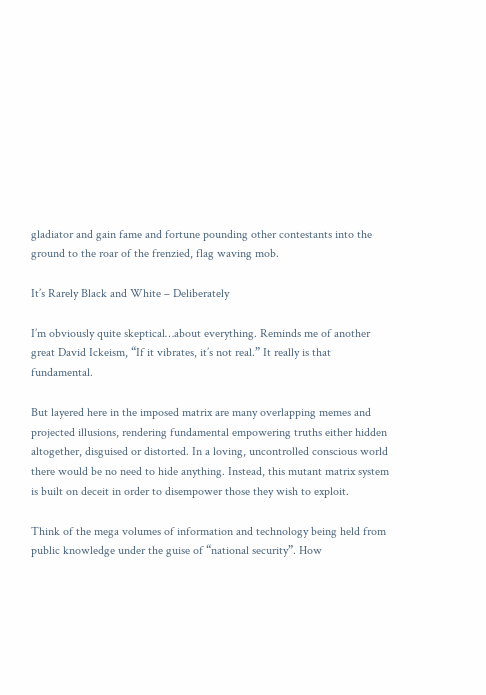gladiator and gain fame and fortune pounding other contestants into the ground to the roar of the frenzied, flag waving mob.

It’s Rarely Black and White – Deliberately

I’m obviously quite skeptical…about everything. Reminds me of another great David Ickeism, “If it vibrates, it’s not real.” It really is that fundamental.

But layered here in the imposed matrix are many overlapping memes and projected illusions, rendering fundamental empowering truths either hidden altogether, disguised or distorted. In a loving, uncontrolled conscious world there would be no need to hide anything. Instead, this mutant matrix system is built on deceit in order to disempower those they wish to exploit.

Think of the mega volumes of information and technology being held from public knowledge under the guise of “national security”. How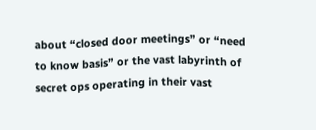about “closed door meetings” or “need to know basis” or the vast labyrinth of secret ops operating in their vast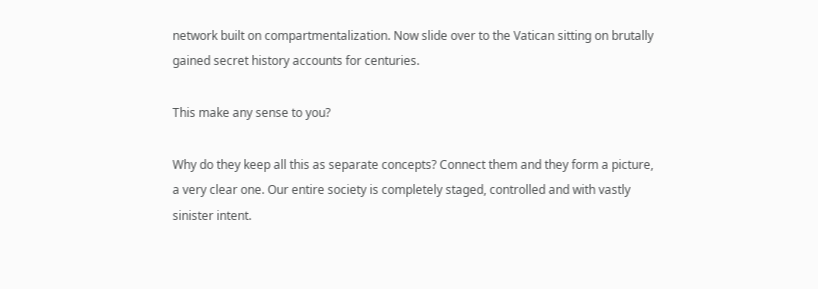network built on compartmentalization. Now slide over to the Vatican sitting on brutally gained secret history accounts for centuries.

This make any sense to you?

Why do they keep all this as separate concepts? Connect them and they form a picture, a very clear one. Our entire society is completely staged, controlled and with vastly sinister intent.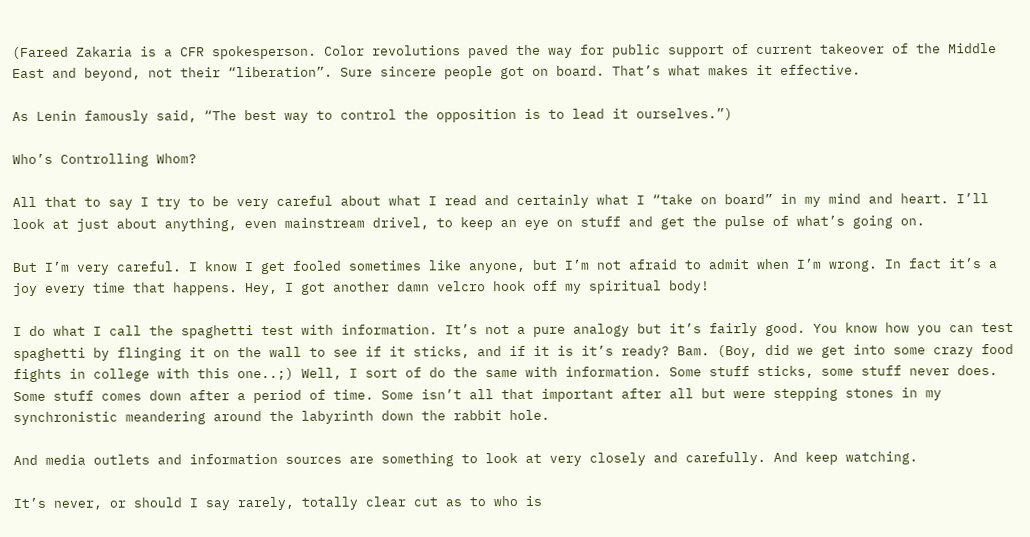(Fareed Zakaria is a CFR spokesperson. Color revolutions paved the way for public support of current takeover of the Middle East and beyond, not their “liberation”. Sure sincere people got on board. That’s what makes it effective.

As Lenin famously said, “The best way to control the opposition is to lead it ourselves.”)

Who’s Controlling Whom?

All that to say I try to be very careful about what I read and certainly what I “take on board” in my mind and heart. I’ll look at just about anything, even mainstream drivel, to keep an eye on stuff and get the pulse of what’s going on.

But I’m very careful. I know I get fooled sometimes like anyone, but I’m not afraid to admit when I’m wrong. In fact it’s a joy every time that happens. Hey, I got another damn velcro hook off my spiritual body!

I do what I call the spaghetti test with information. It’s not a pure analogy but it’s fairly good. You know how you can test spaghetti by flinging it on the wall to see if it sticks, and if it is it’s ready? Bam. (Boy, did we get into some crazy food fights in college with this one..;) Well, I sort of do the same with information. Some stuff sticks, some stuff never does. Some stuff comes down after a period of time. Some isn’t all that important after all but were stepping stones in my synchronistic meandering around the labyrinth down the rabbit hole.

And media outlets and information sources are something to look at very closely and carefully. And keep watching.

It’s never, or should I say rarely, totally clear cut as to who is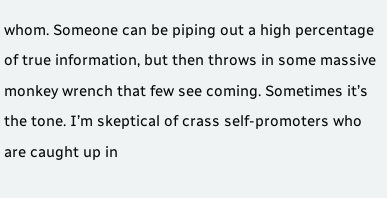whom. Someone can be piping out a high percentage of true information, but then throws in some massive monkey wrench that few see coming. Sometimes it’s the tone. I’m skeptical of crass self-promoters who are caught up in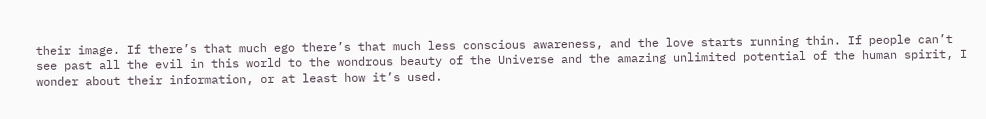their image. If there’s that much ego there’s that much less conscious awareness, and the love starts running thin. If people can’t see past all the evil in this world to the wondrous beauty of the Universe and the amazing unlimited potential of the human spirit, I wonder about their information, or at least how it’s used.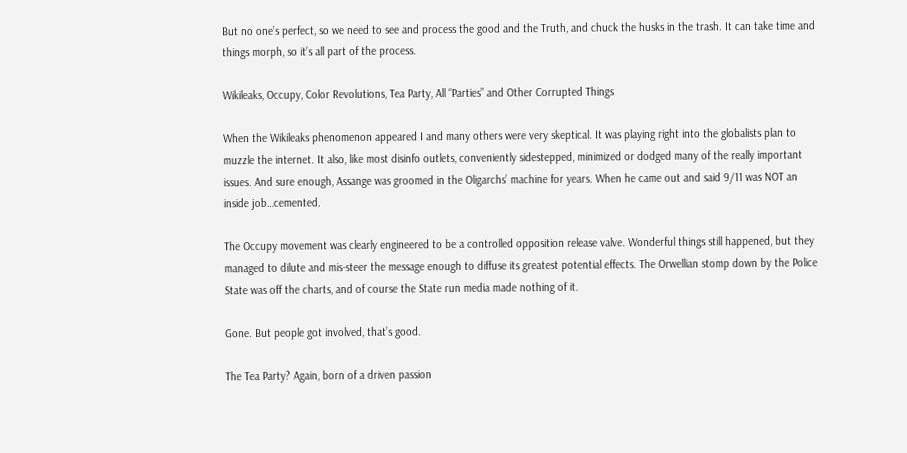But no one’s perfect, so we need to see and process the good and the Truth, and chuck the husks in the trash. It can take time and things morph, so it’s all part of the process.

Wikileaks, Occupy, Color Revolutions, Tea Party, All “Parties” and Other Corrupted Things

When the Wikileaks phenomenon appeared I and many others were very skeptical. It was playing right into the globalists plan to muzzle the internet. It also, like most disinfo outlets, conveniently sidestepped, minimized or dodged many of the really important issues. And sure enough, Assange was groomed in the Oligarchs’ machine for years. When he came out and said 9/11 was NOT an inside job…cemented.

The Occupy movement was clearly engineered to be a controlled opposition release valve. Wonderful things still happened, but they managed to dilute and mis-steer the message enough to diffuse its greatest potential effects. The Orwellian stomp down by the Police State was off the charts, and of course the State run media made nothing of it.

Gone. But people got involved, that’s good.

The Tea Party? Again, born of a driven passion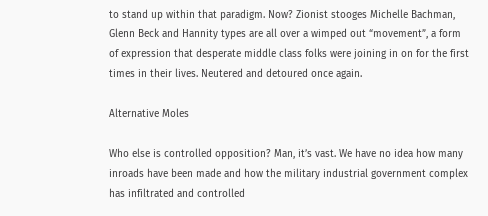to stand up within that paradigm. Now? Zionist stooges Michelle Bachman, Glenn Beck and Hannity types are all over a wimped out “movement”, a form of expression that desperate middle class folks were joining in on for the first times in their lives. Neutered and detoured once again.

Alternative Moles

Who else is controlled opposition? Man, it’s vast. We have no idea how many inroads have been made and how the military industrial government complex has infiltrated and controlled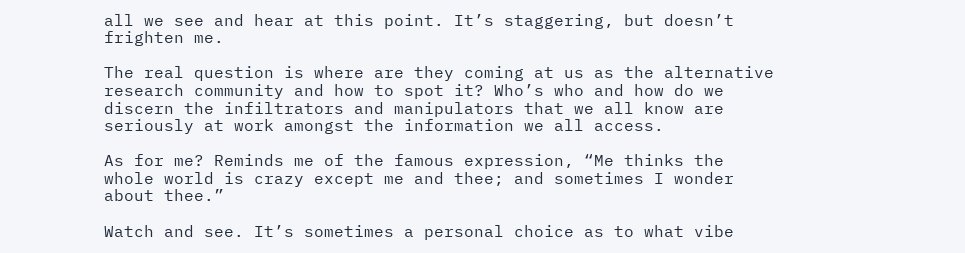all we see and hear at this point. It’s staggering, but doesn’t frighten me.

The real question is where are they coming at us as the alternative research community and how to spot it? Who’s who and how do we discern the infiltrators and manipulators that we all know are seriously at work amongst the information we all access.

As for me? Reminds me of the famous expression, “Me thinks the whole world is crazy except me and thee; and sometimes I wonder about thee.”

Watch and see. It’s sometimes a personal choice as to what vibe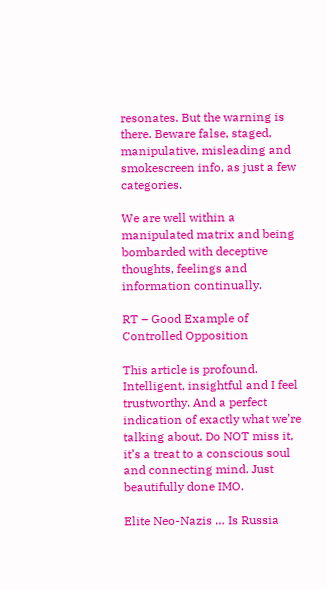resonates. But the warning is there. Beware false, staged, manipulative, misleading and smokescreen info, as just a few categories.

We are well within a manipulated matrix and being bombarded with deceptive thoughts, feelings and information continually.

RT – Good Example of Controlled Opposition

This article is profound. Intelligent, insightful and I feel trustworthy. And a perfect indication of exactly what we’re talking about. Do NOT miss it, it’s a treat to a conscious soul and connecting mind. Just beautifully done IMO.

Elite Neo-Nazis … Is Russia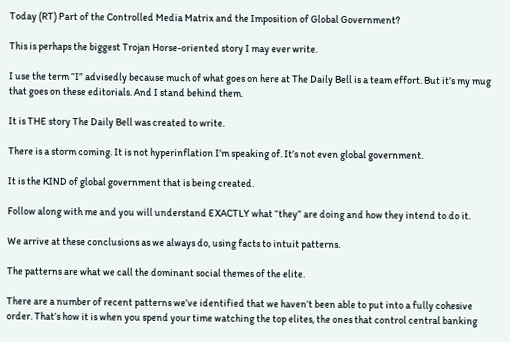Today (RT) Part of the Controlled Media Matrix and the Imposition of Global Government?

This is perhaps the biggest Trojan Horse-oriented story I may ever write.

I use the term “I” advisedly because much of what goes on here at The Daily Bell is a team effort. But it’s my mug that goes on these editorials. And I stand behind them.

It is THE story The Daily Bell was created to write.

There is a storm coming. It is not hyperinflation I’m speaking of. It’s not even global government.

It is the KIND of global government that is being created.

Follow along with me and you will understand EXACTLY what “they” are doing and how they intend to do it.

We arrive at these conclusions as we always do, using facts to intuit patterns.

The patterns are what we call the dominant social themes of the elite.

There are a number of recent patterns we’ve identified that we haven’t been able to put into a fully cohesive order. That’s how it is when you spend your time watching the top elites, the ones that control central banking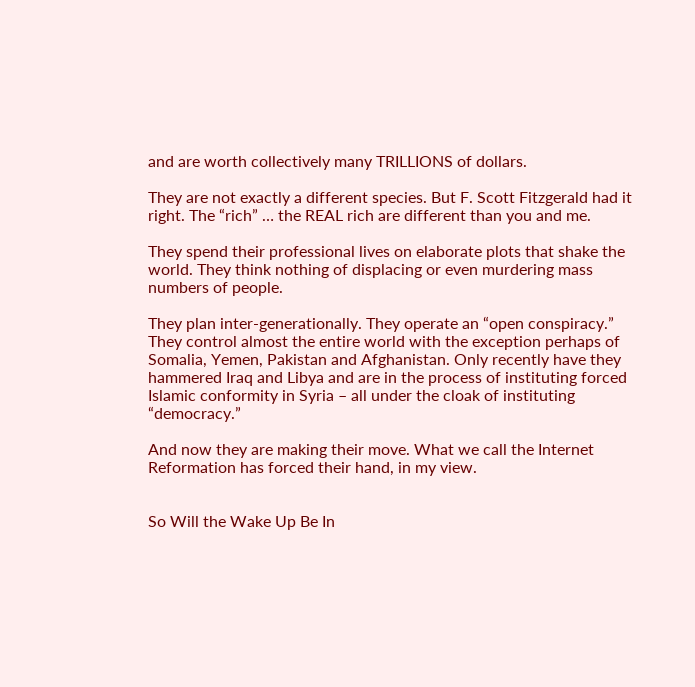and are worth collectively many TRILLIONS of dollars.

They are not exactly a different species. But F. Scott Fitzgerald had it right. The “rich” … the REAL rich are different than you and me.

They spend their professional lives on elaborate plots that shake the world. They think nothing of displacing or even murdering mass numbers of people.

They plan inter-generationally. They operate an “open conspiracy.” They control almost the entire world with the exception perhaps of Somalia, Yemen, Pakistan and Afghanistan. Only recently have they hammered Iraq and Libya and are in the process of instituting forced Islamic conformity in Syria – all under the cloak of instituting “democracy.”

And now they are making their move. What we call the Internet Reformation has forced their hand, in my view.


So Will the Wake Up Be In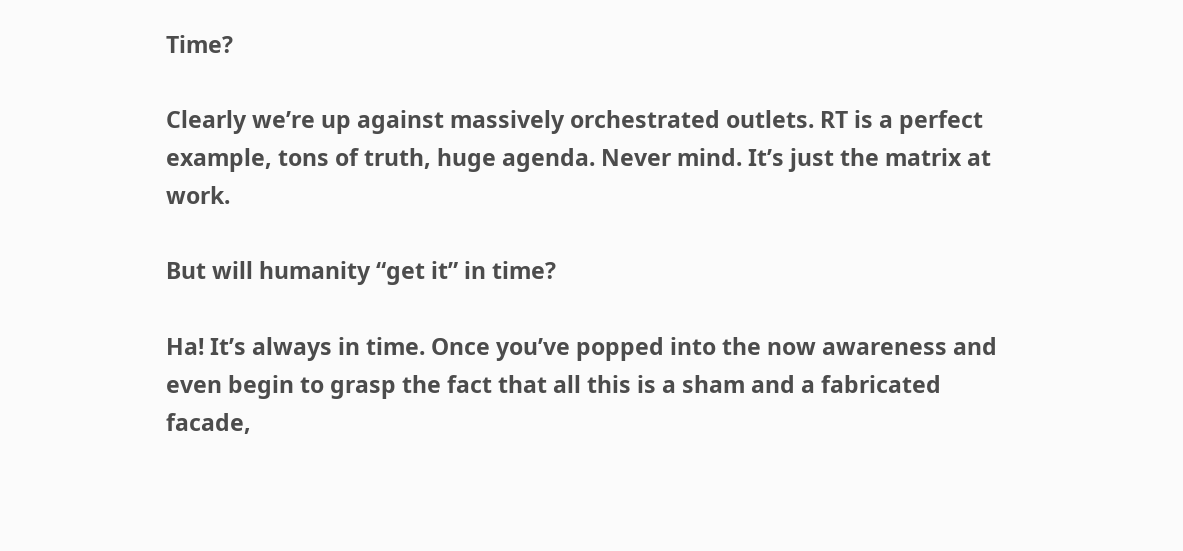Time?

Clearly we’re up against massively orchestrated outlets. RT is a perfect example, tons of truth, huge agenda. Never mind. It’s just the matrix at work.

But will humanity “get it” in time?

Ha! It’s always in time. Once you’ve popped into the now awareness and even begin to grasp the fact that all this is a sham and a fabricated facade,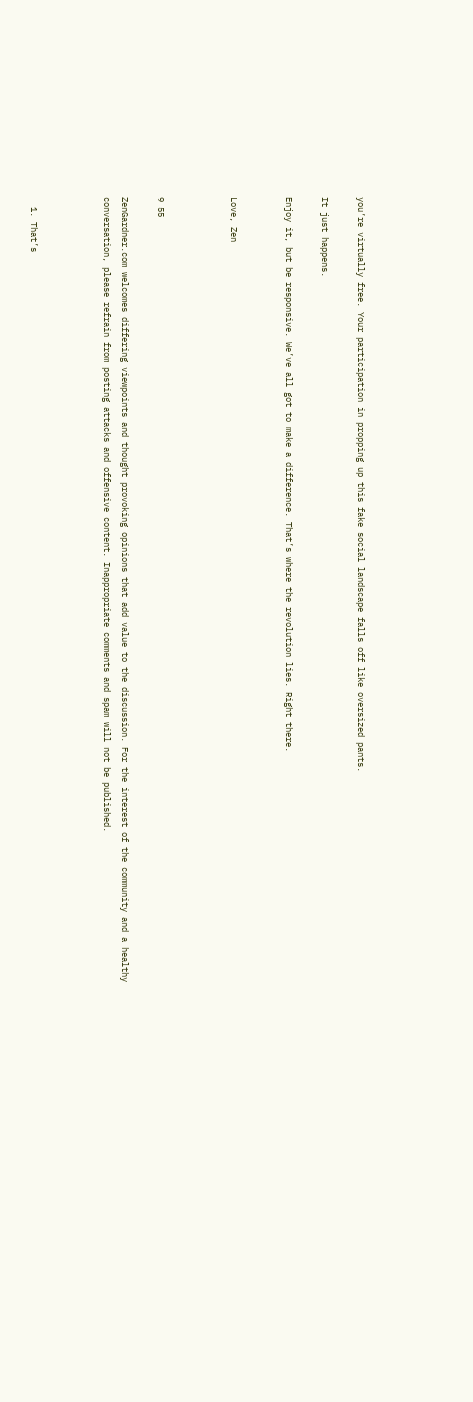you’re virtually free. Your participation in propping up this fake social landscape falls off like oversized pants.

It just happens.

Enjoy it, but be responsive. We’ve all got to make a difference. That’s where the revolution lies. Right there.


Love, Zen



9 55

ZenGardner.com welcomes differing viewpoints and thought provoking opinions that add value to the discussion. For the interest of the community and a healthy conversation, please refrain from posting attacks and offensive content. Inappropriate comments and spam will not be published.



  1. That’s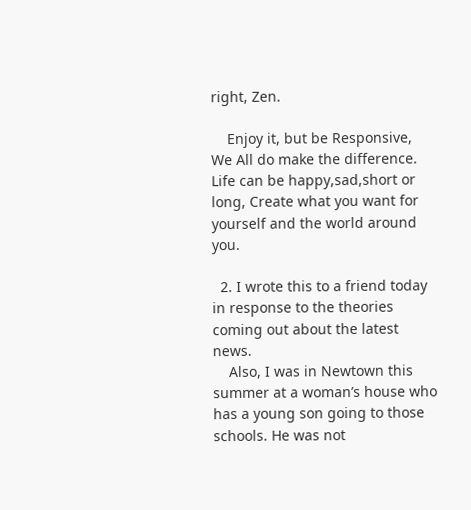right, Zen.

    Enjoy it, but be Responsive, We All do make the difference. Life can be happy,sad,short or long, Create what you want for yourself and the world around you.

  2. I wrote this to a friend today in response to the theories coming out about the latest news.
    Also, I was in Newtown this summer at a woman’s house who has a young son going to those schools. He was not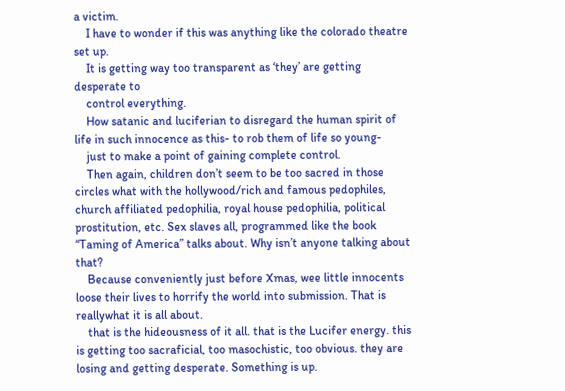a victim.
    I have to wonder if this was anything like the colorado theatre set up.
    It is getting way too transparent as ‘they’ are getting desperate to
    control everything.
    How satanic and luciferian to disregard the human spirit of life in such innocence as this- to rob them of life so young-
    just to make a point of gaining complete control.
    Then again, children don’t seem to be too sacred in those circles what with the hollywood/rich and famous pedophiles, church affiliated pedophilia, royal house pedophilia, political prostitution, etc. Sex slaves all, programmed like the book “Taming of America” talks about. Why isn’t anyone talking about that?
    Because conveniently just before Xmas, wee little innocents loose their lives to horrify the world into submission. That is reallywhat it is all about.
    that is the hideousness of it all. that is the Lucifer energy. this is getting too sacraficial, too masochistic, too obvious. they are losing and getting desperate. Something is up.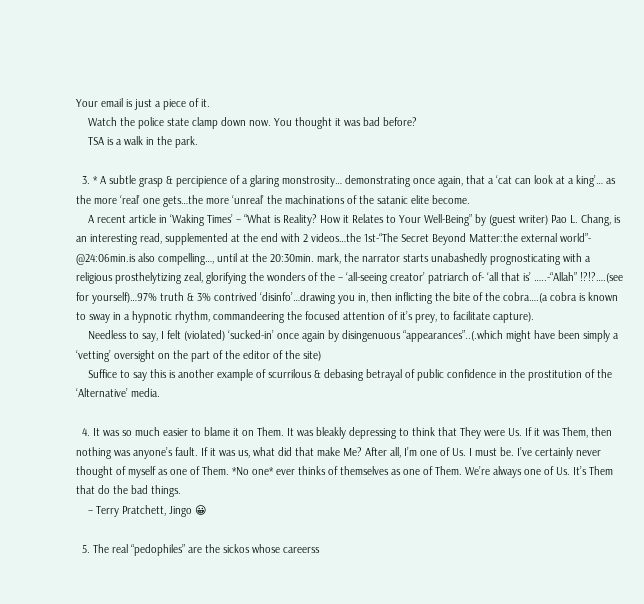Your email is just a piece of it.
    Watch the police state clamp down now. You thought it was bad before?
    TSA is a walk in the park.

  3. * A subtle grasp & percipience of a glaring monstrosity… demonstrating once again, that a ‘cat can look at a king’… as the more ‘real’ one gets…the more ‘unreal’ the machinations of the satanic elite become.
    A recent article in ‘Waking Times’ – “What is Reality? How it Relates to Your Well-Being” by (guest writer) Pao L. Chang, is an interesting read, supplemented at the end with 2 videos…the 1st-“The Secret Beyond Matter:the external world”- @24:06min.is also compelling…, until at the 20:30min. mark, the narrator starts unabashedly prognosticating with a religious prosthelytizing zeal, glorifying the wonders of the – ‘all-seeing creator’ patriarch of- ‘all that is’ …..-“Allah” !?!?….(see for yourself)…97% truth & 3% contrived ‘disinfo’…drawing you in, then inflicting the bite of the cobra….(a cobra is known to sway in a hypnotic rhythm, commandeering the focused attention of it’s prey, to facilitate capture).
    Needless to say, I felt (violated) ‘sucked-in’ once again by disingenuous “appearances”..(.which might have been simply a ‘vetting’ oversight on the part of the editor of the site)
    Suffice to say this is another example of scurrilous & debasing betrayal of public confidence in the prostitution of the ‘Alternative’ media.

  4. It was so much easier to blame it on Them. It was bleakly depressing to think that They were Us. If it was Them, then nothing was anyone’s fault. If it was us, what did that make Me? After all, I’m one of Us. I must be. I’ve certainly never thought of myself as one of Them. *No one* ever thinks of themselves as one of Them. We’re always one of Us. It’s Them that do the bad things.
    – Terry Pratchett, Jingo 😀

  5. The real “pedophiles” are the sickos whose careerss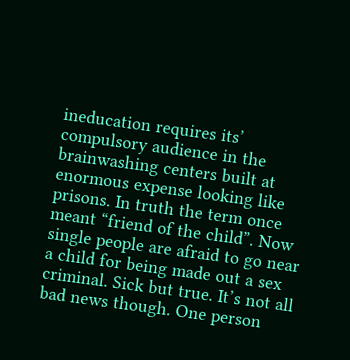ineducation requires its’ compulsory audience in the brainwashing centers built at enormous expense looking like prisons. In truth the term once meant “friend of the child”. Now single people are afraid to go near a child for being made out a sex criminal. Sick but true. It’s not all bad news though. One person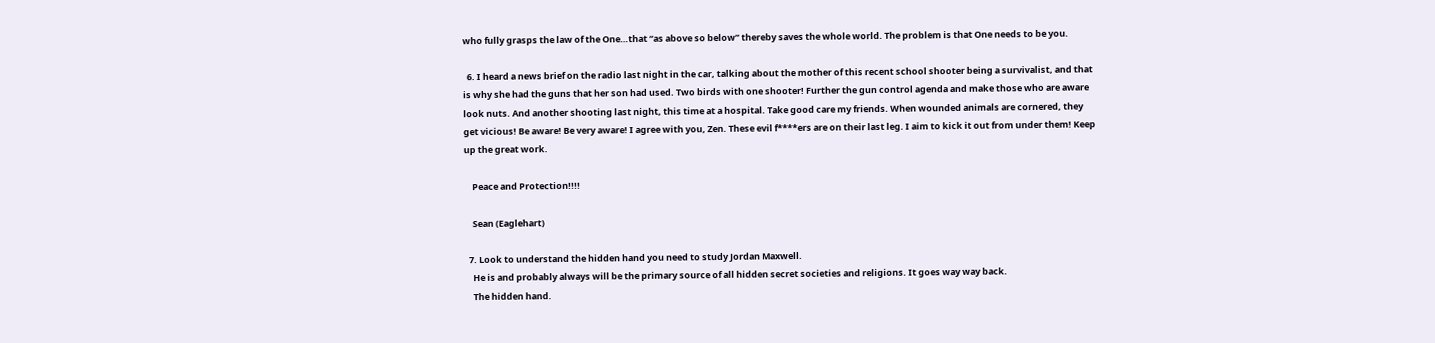who fully grasps the law of the One…that “as above so below” thereby saves the whole world. The problem is that One needs to be you.

  6. I heard a news brief on the radio last night in the car, talking about the mother of this recent school shooter being a survivalist, and that is why she had the guns that her son had used. Two birds with one shooter! Further the gun control agenda and make those who are aware look nuts. And another shooting last night, this time at a hospital. Take good care my friends. When wounded animals are cornered, they get vicious! Be aware! Be very aware! I agree with you, Zen. These evil f****ers are on their last leg. I aim to kick it out from under them! Keep up the great work.

    Peace and Protection!!!!

    Sean (Eaglehart)

  7. Look to understand the hidden hand you need to study Jordan Maxwell.
    He is and probably always will be the primary source of all hidden secret societies and religions. It goes way way back.
    The hidden hand.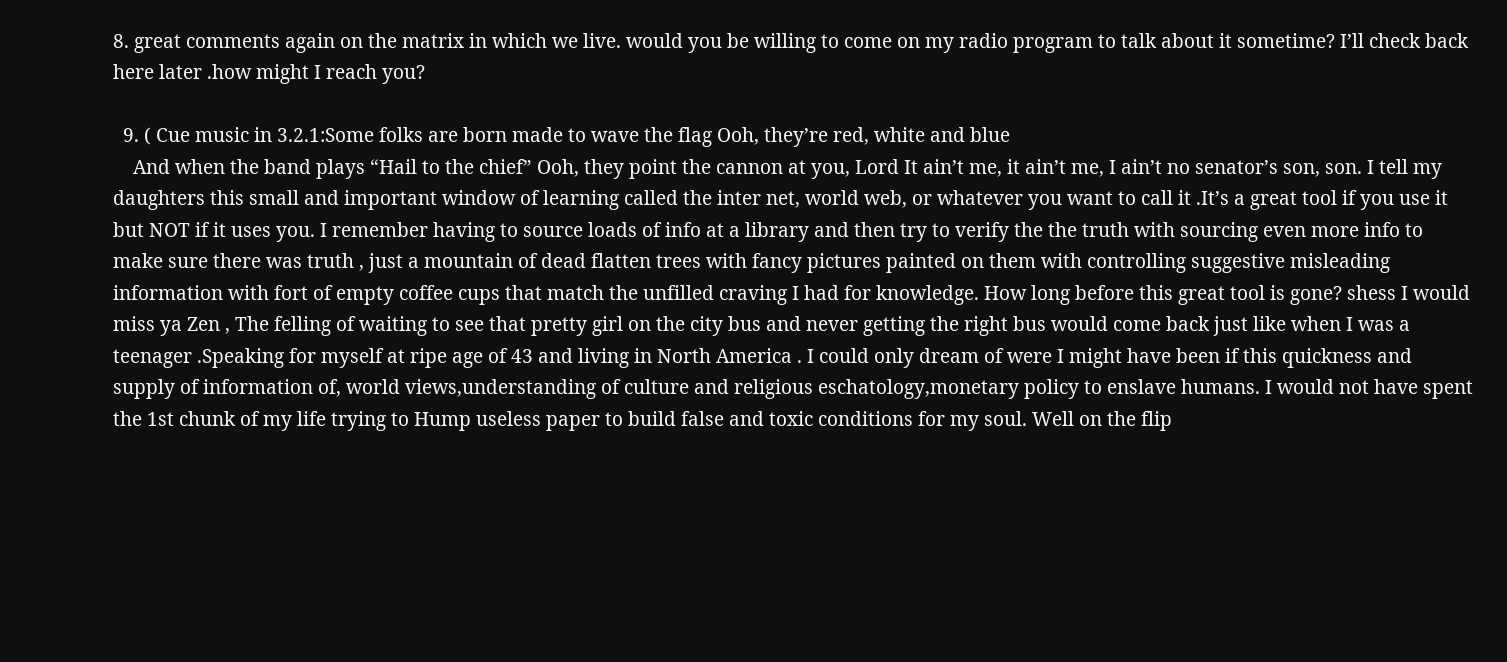8. great comments again on the matrix in which we live. would you be willing to come on my radio program to talk about it sometime? I’ll check back here later .how might I reach you?

  9. ( Cue music in 3.2.1:Some folks are born made to wave the flag Ooh, they’re red, white and blue
    And when the band plays “Hail to the chief” Ooh, they point the cannon at you, Lord It ain’t me, it ain’t me, I ain’t no senator’s son, son. I tell my daughters this small and important window of learning called the inter net, world web, or whatever you want to call it .It’s a great tool if you use it but NOT if it uses you. I remember having to source loads of info at a library and then try to verify the the truth with sourcing even more info to make sure there was truth , just a mountain of dead flatten trees with fancy pictures painted on them with controlling suggestive misleading information with fort of empty coffee cups that match the unfilled craving I had for knowledge. How long before this great tool is gone? shess I would miss ya Zen , The felling of waiting to see that pretty girl on the city bus and never getting the right bus would come back just like when I was a teenager .Speaking for myself at ripe age of 43 and living in North America . I could only dream of were I might have been if this quickness and supply of information of, world views,understanding of culture and religious eschatology,monetary policy to enslave humans. I would not have spent the 1st chunk of my life trying to Hump useless paper to build false and toxic conditions for my soul. Well on the flip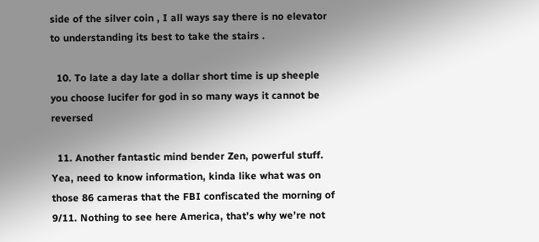side of the silver coin , I all ways say there is no elevator to understanding its best to take the stairs .

  10. To late a day late a dollar short time is up sheeple you choose lucifer for god in so many ways it cannot be reversed

  11. Another fantastic mind bender Zen, powerful stuff. Yea, need to know information, kinda like what was on those 86 cameras that the FBI confiscated the morning of 9/11. Nothing to see here America, that’s why we’re not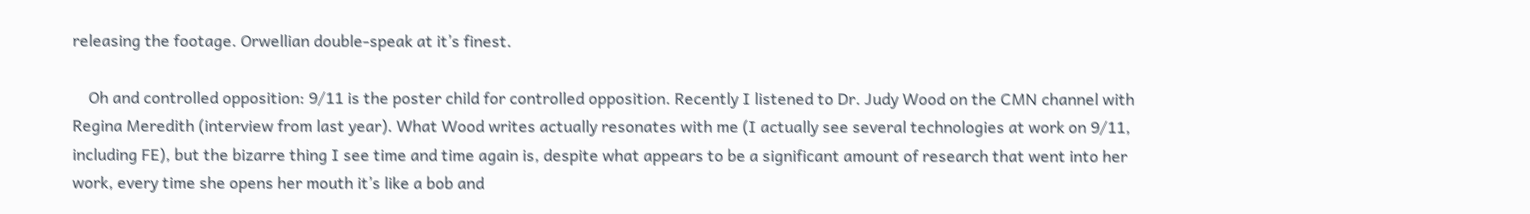releasing the footage. Orwellian double-speak at it’s finest.

    Oh and controlled opposition: 9/11 is the poster child for controlled opposition. Recently I listened to Dr. Judy Wood on the CMN channel with Regina Meredith (interview from last year). What Wood writes actually resonates with me (I actually see several technologies at work on 9/11, including FE), but the bizarre thing I see time and time again is, despite what appears to be a significant amount of research that went into her work, every time she opens her mouth it’s like a bob and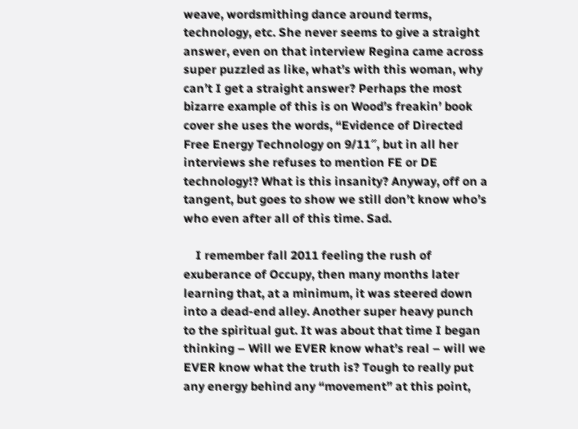weave, wordsmithing dance around terms, technology, etc. She never seems to give a straight answer, even on that interview Regina came across super puzzled as like, what’s with this woman, why can’t I get a straight answer? Perhaps the most bizarre example of this is on Wood’s freakin’ book cover she uses the words, “Evidence of Directed Free Energy Technology on 9/11″, but in all her interviews she refuses to mention FE or DE technology!? What is this insanity? Anyway, off on a tangent, but goes to show we still don’t know who’s who even after all of this time. Sad.

    I remember fall 2011 feeling the rush of exuberance of Occupy, then many months later learning that, at a minimum, it was steered down into a dead-end alley. Another super heavy punch to the spiritual gut. It was about that time I began thinking – Will we EVER know what’s real – will we EVER know what the truth is? Tough to really put any energy behind any “movement” at this point,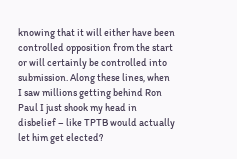knowing that it will either have been controlled opposition from the start or will certainly be controlled into submission. Along these lines, when I saw millions getting behind Ron Paul I just shook my head in disbelief – like TPTB would actually let him get elected?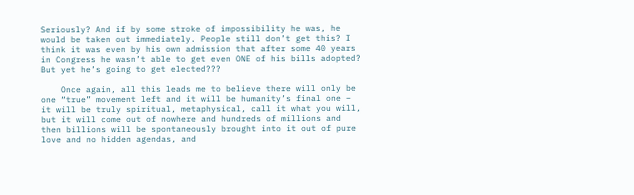Seriously? And if by some stroke of impossibility he was, he would be taken out immediately. People still don’t get this? I think it was even by his own admission that after some 40 years in Congress he wasn’t able to get even ONE of his bills adopted? But yet he’s going to get elected???

    Once again, all this leads me to believe there will only be one “true” movement left and it will be humanity’s final one – it will be truly spiritual, metaphysical, call it what you will, but it will come out of nowhere and hundreds of millions and then billions will be spontaneously brought into it out of pure love and no hidden agendas, and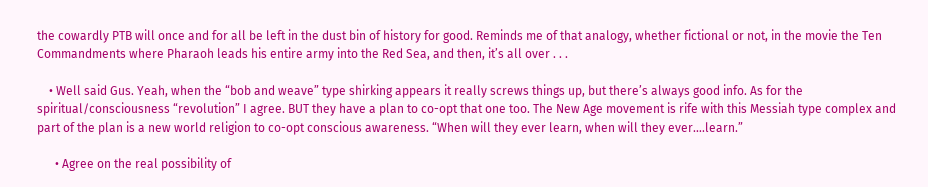the cowardly PTB will once and for all be left in the dust bin of history for good. Reminds me of that analogy, whether fictional or not, in the movie the Ten Commandments where Pharaoh leads his entire army into the Red Sea, and then, it’s all over . . .

    • Well said Gus. Yeah, when the “bob and weave” type shirking appears it really screws things up, but there’s always good info. As for the spiritual/consciousness “revolution” I agree. BUT they have a plan to co-opt that one too. The New Age movement is rife with this Messiah type complex and part of the plan is a new world religion to co-opt conscious awareness. “When will they ever learn, when will they ever….learn.”

      • Agree on the real possibility of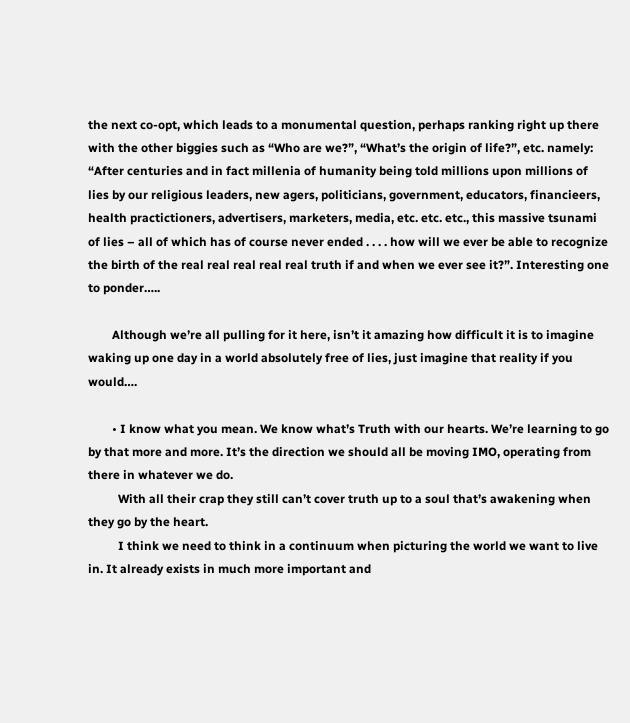the next co-opt, which leads to a monumental question, perhaps ranking right up there with the other biggies such as “Who are we?”, “What’s the origin of life?”, etc. namely: “After centuries and in fact millenia of humanity being told millions upon millions of lies by our religious leaders, new agers, politicians, government, educators, financieers, health practictioners, advertisers, marketers, media, etc. etc. etc., this massive tsunami of lies – all of which has of course never ended . . . . how will we ever be able to recognize the birth of the real real real real real truth if and when we ever see it?”. Interesting one to ponder…..

        Although we’re all pulling for it here, isn’t it amazing how difficult it is to imagine waking up one day in a world absolutely free of lies, just imagine that reality if you would….

        • I know what you mean. We know what’s Truth with our hearts. We’re learning to go by that more and more. It’s the direction we should all be moving IMO, operating from there in whatever we do.
          With all their crap they still can’t cover truth up to a soul that’s awakening when they go by the heart.
          I think we need to think in a continuum when picturing the world we want to live in. It already exists in much more important and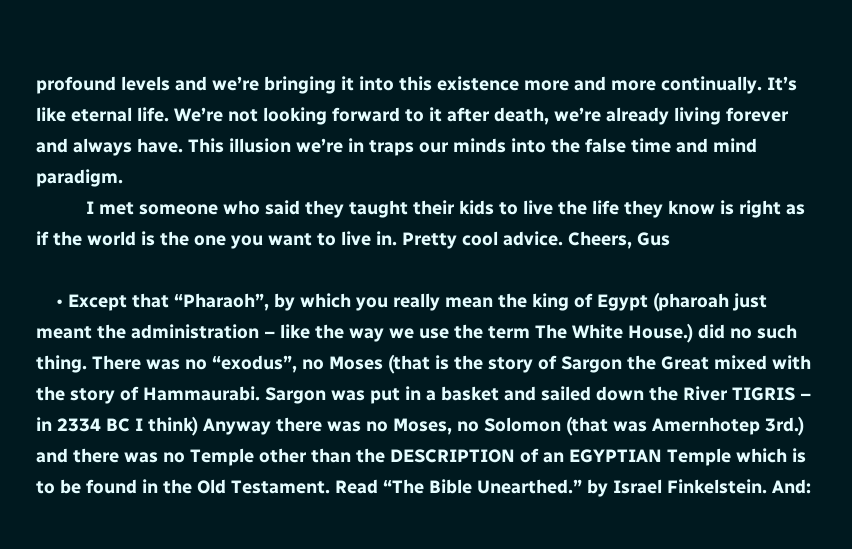profound levels and we’re bringing it into this existence more and more continually. It’s like eternal life. We’re not looking forward to it after death, we’re already living forever and always have. This illusion we’re in traps our minds into the false time and mind paradigm.
          I met someone who said they taught their kids to live the life they know is right as if the world is the one you want to live in. Pretty cool advice. Cheers, Gus

    • Except that “Pharaoh”, by which you really mean the king of Egypt (pharoah just meant the administration – like the way we use the term The White House.) did no such thing. There was no “exodus”, no Moses (that is the story of Sargon the Great mixed with the story of Hammaurabi. Sargon was put in a basket and sailed down the River TIGRIS – in 2334 BC I think) Anyway there was no Moses, no Solomon (that was Amernhotep 3rd.) and there was no Temple other than the DESCRIPTION of an EGYPTIAN Temple which is to be found in the Old Testament. Read “The Bible Unearthed.” by Israel Finkelstein. And: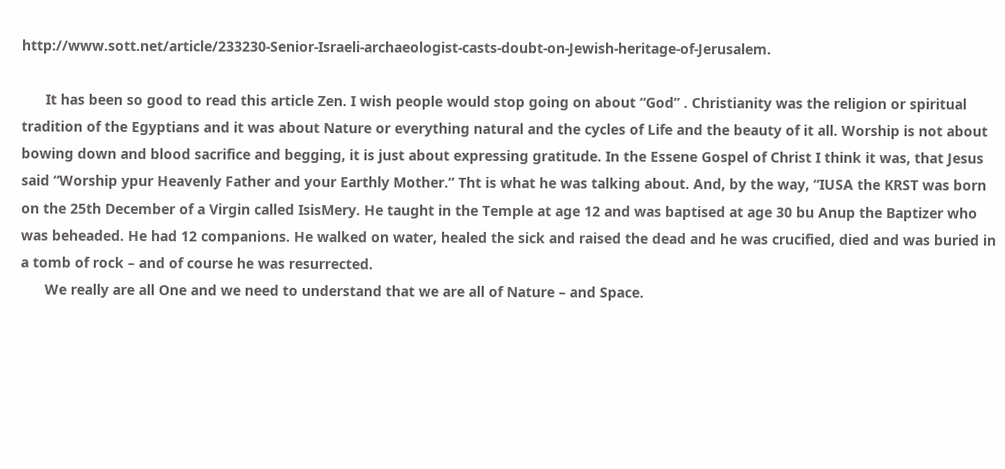http://www.sott.net/article/233230-Senior-Israeli-archaeologist-casts-doubt-on-Jewish-heritage-of-Jerusalem.

      It has been so good to read this article Zen. I wish people would stop going on about “God” . Christianity was the religion or spiritual tradition of the Egyptians and it was about Nature or everything natural and the cycles of Life and the beauty of it all. Worship is not about bowing down and blood sacrifice and begging, it is just about expressing gratitude. In the Essene Gospel of Christ I think it was, that Jesus said “Worship ypur Heavenly Father and your Earthly Mother.” Tht is what he was talking about. And, by the way, “IUSA the KRST was born on the 25th December of a Virgin called IsisMery. He taught in the Temple at age 12 and was baptised at age 30 bu Anup the Baptizer who was beheaded. He had 12 companions. He walked on water, healed the sick and raised the dead and he was crucified, died and was buried in a tomb of rock – and of course he was resurrected.
      We really are all One and we need to understand that we are all of Nature – and Space.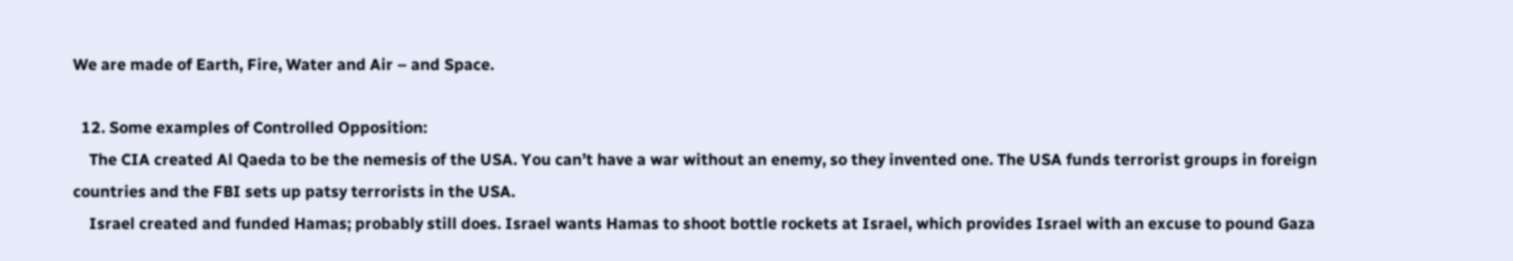We are made of Earth, Fire, Water and Air – and Space.

  12. Some examples of Controlled Opposition:
    The CIA created Al Qaeda to be the nemesis of the USA. You can’t have a war without an enemy, so they invented one. The USA funds terrorist groups in foreign countries and the FBI sets up patsy terrorists in the USA.
    Israel created and funded Hamas; probably still does. Israel wants Hamas to shoot bottle rockets at Israel, which provides Israel with an excuse to pound Gaza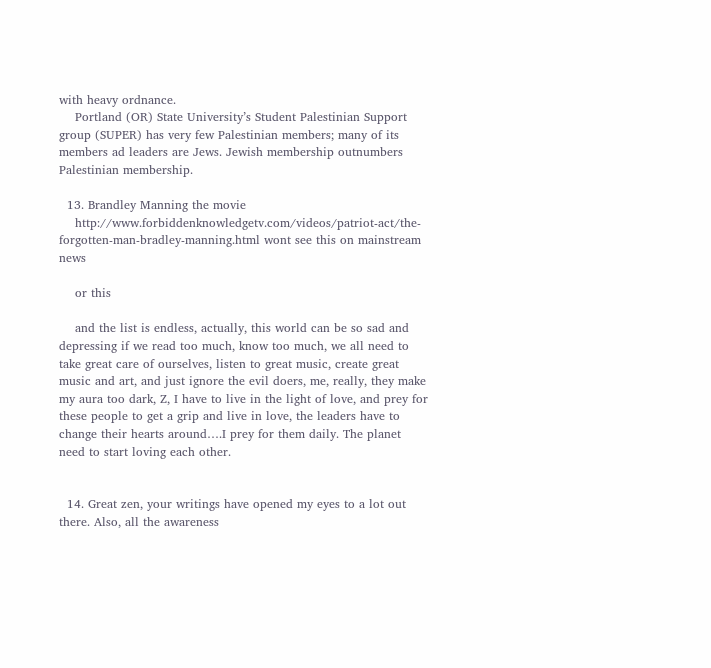with heavy ordnance.
    Portland (OR) State University’s Student Palestinian Support group (SUPER) has very few Palestinian members; many of its members ad leaders are Jews. Jewish membership outnumbers Palestinian membership.

  13. Brandley Manning the movie
    http://www.forbiddenknowledgetv.com/videos/patriot-act/the-forgotten-man-bradley-manning.html wont see this on mainstream news

    or this

    and the list is endless, actually, this world can be so sad and depressing if we read too much, know too much, we all need to take great care of ourselves, listen to great music, create great music and art, and just ignore the evil doers, me, really, they make my aura too dark, Z, I have to live in the light of love, and prey for these people to get a grip and live in love, the leaders have to change their hearts around….I prey for them daily. The planet need to start loving each other.


  14. Great zen, your writings have opened my eyes to a lot out there. Also, all the awareness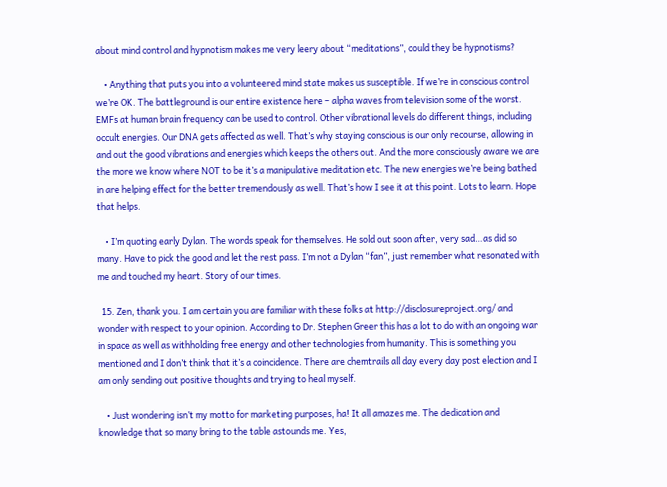about mind control and hypnotism makes me very leery about “meditations”, could they be hypnotisms?

    • Anything that puts you into a volunteered mind state makes us susceptible. If we’re in conscious control we’re OK. The battleground is our entire existence here – alpha waves from television some of the worst. EMFs at human brain frequency can be used to control. Other vibrational levels do different things, including occult energies. Our DNA gets affected as well. That’s why staying conscious is our only recourse, allowing in and out the good vibrations and energies which keeps the others out. And the more consciously aware we are the more we know where NOT to be it’s a manipulative meditation etc. The new energies we’re being bathed in are helping effect for the better tremendously as well. That’s how I see it at this point. Lots to learn. Hope that helps.

    • I’m quoting early Dylan. The words speak for themselves. He sold out soon after, very sad…as did so many. Have to pick the good and let the rest pass. I’m not a Dylan “fan”, just remember what resonated with me and touched my heart. Story of our times.

  15. Zen, thank you. I am certain you are familiar with these folks at http://disclosureproject.org/ and wonder with respect to your opinion. According to Dr. Stephen Greer this has a lot to do with an ongoing war in space as well as withholding free energy and other technologies from humanity. This is something you mentioned and I don’t think that it’s a coincidence. There are chemtrails all day every day post election and I am only sending out positive thoughts and trying to heal myself.

    • Just wondering isn’t my motto for marketing purposes, ha! It all amazes me. The dedication and knowledge that so many bring to the table astounds me. Yes,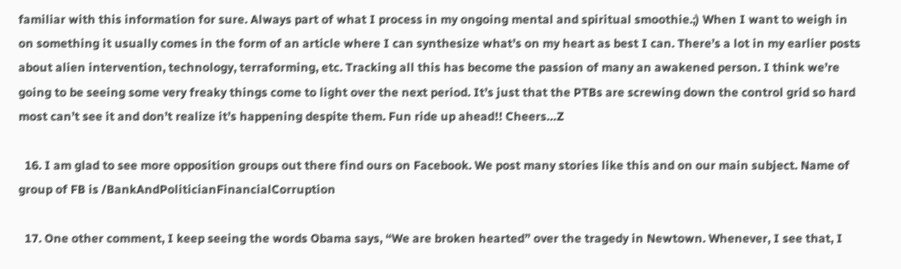familiar with this information for sure. Always part of what I process in my ongoing mental and spiritual smoothie.;) When I want to weigh in on something it usually comes in the form of an article where I can synthesize what’s on my heart as best I can. There’s a lot in my earlier posts about alien intervention, technology, terraforming, etc. Tracking all this has become the passion of many an awakened person. I think we’re going to be seeing some very freaky things come to light over the next period. It’s just that the PTBs are screwing down the control grid so hard most can’t see it and don’t realize it’s happening despite them. Fun ride up ahead!! Cheers…Z

  16. I am glad to see more opposition groups out there find ours on Facebook. We post many stories like this and on our main subject. Name of group of FB is /BankAndPoliticianFinancialCorruption

  17. One other comment, I keep seeing the words Obama says, “We are broken hearted” over the tragedy in Newtown. Whenever, I see that, I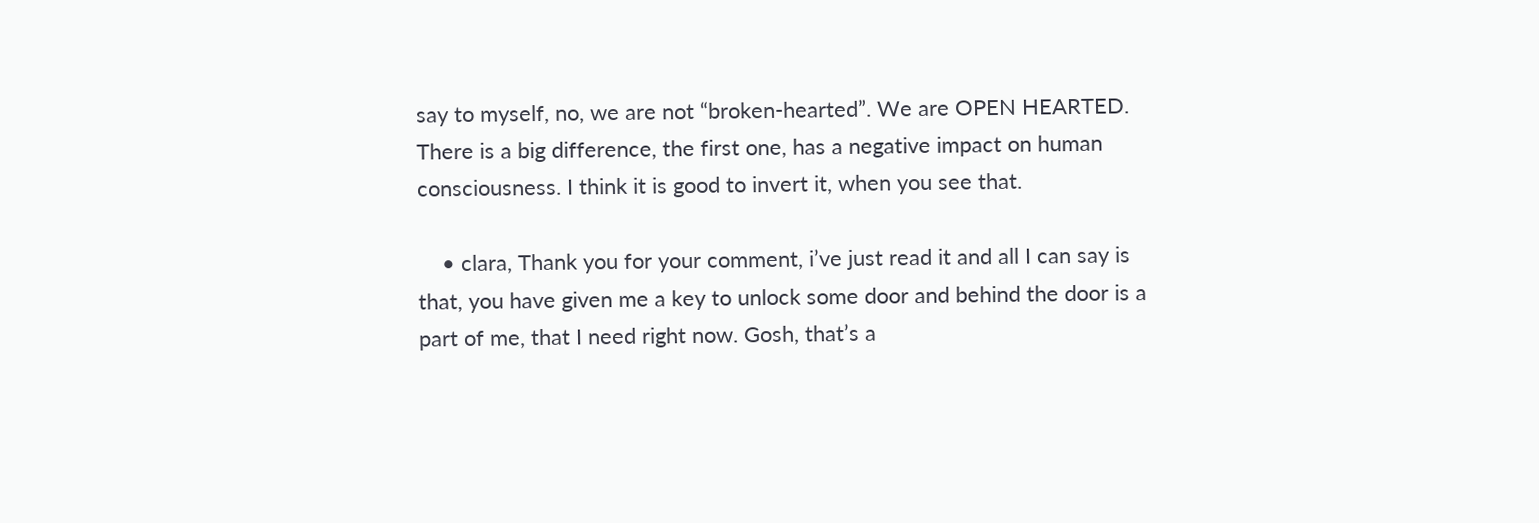say to myself, no, we are not “broken-hearted”. We are OPEN HEARTED. There is a big difference, the first one, has a negative impact on human consciousness. I think it is good to invert it, when you see that.

    • clara, Thank you for your comment, i’ve just read it and all I can say is that, you have given me a key to unlock some door and behind the door is a part of me, that I need right now. Gosh, that’s a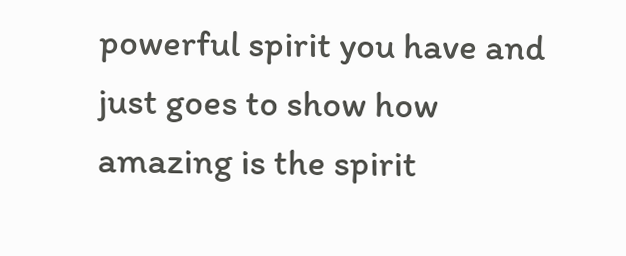powerful spirit you have and just goes to show how amazing is the spirit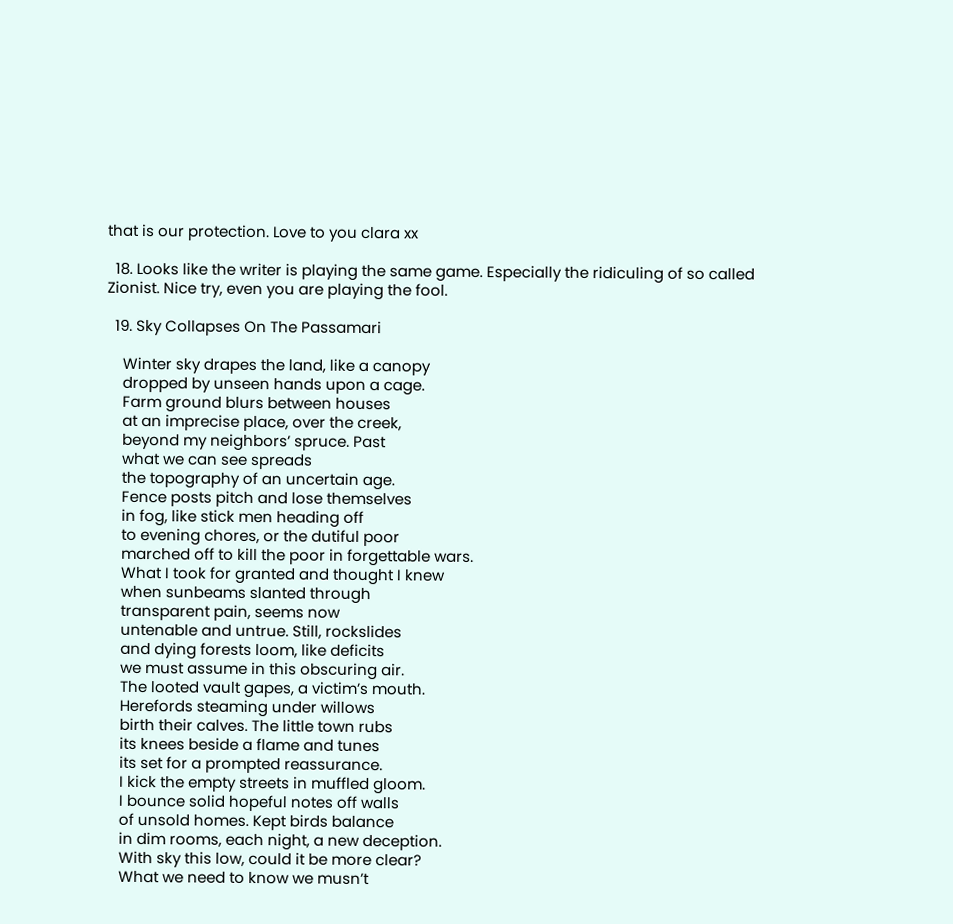that is our protection. Love to you clara xx

  18. Looks like the writer is playing the same game. Especially the ridiculing of so called Zionist. Nice try, even you are playing the fool.

  19. Sky Collapses On The Passamari

    Winter sky drapes the land, like a canopy
    dropped by unseen hands upon a cage.
    Farm ground blurs between houses
    at an imprecise place, over the creek,
    beyond my neighbors’ spruce. Past
    what we can see spreads
    the topography of an uncertain age.
    Fence posts pitch and lose themselves
    in fog, like stick men heading off
    to evening chores, or the dutiful poor
    marched off to kill the poor in forgettable wars.
    What I took for granted and thought I knew
    when sunbeams slanted through
    transparent pain, seems now
    untenable and untrue. Still, rockslides
    and dying forests loom, like deficits
    we must assume in this obscuring air.
    The looted vault gapes, a victim’s mouth.
    Herefords steaming under willows
    birth their calves. The little town rubs
    its knees beside a flame and tunes
    its set for a prompted reassurance.
    I kick the empty streets in muffled gloom.
    I bounce solid hopeful notes off walls
    of unsold homes. Kept birds balance
    in dim rooms, each night, a new deception.
    With sky this low, could it be more clear?
    What we need to know we musn’t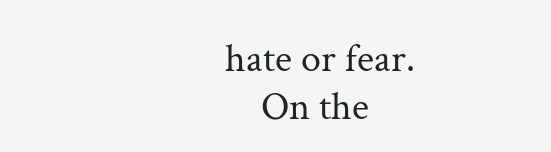hate or fear.
    On the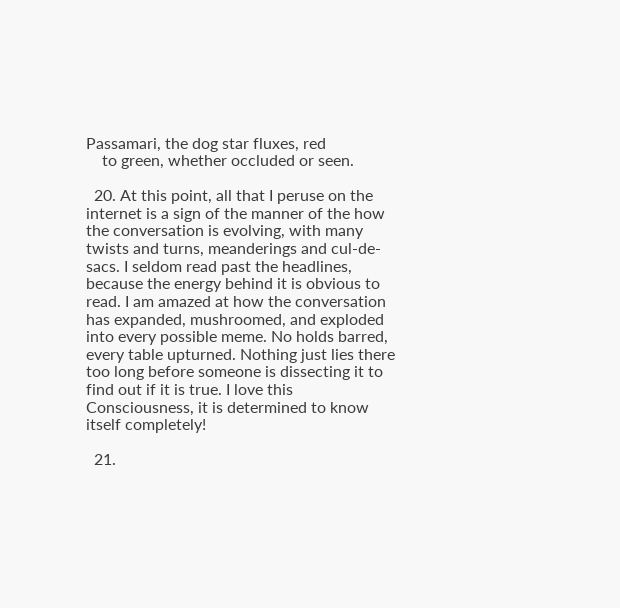Passamari, the dog star fluxes, red
    to green, whether occluded or seen.

  20. At this point, all that I peruse on the internet is a sign of the manner of the how the conversation is evolving, with many twists and turns, meanderings and cul-de-sacs. I seldom read past the headlines, because the energy behind it is obvious to read. I am amazed at how the conversation has expanded, mushroomed, and exploded into every possible meme. No holds barred, every table upturned. Nothing just lies there too long before someone is dissecting it to find out if it is true. I love this Consciousness, it is determined to know itself completely!

  21.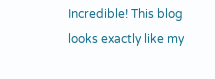Incredible! This blog looks exactly like my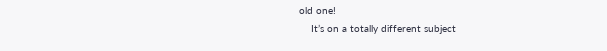old one!
    It’s on a totally different subject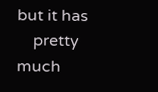but it has
    pretty much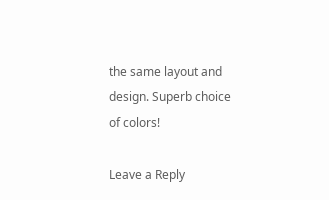the same layout and design. Superb choice of colors!

Leave a Reply